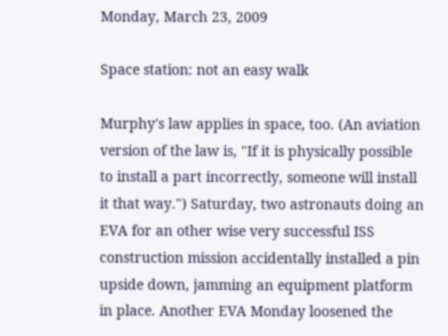Monday, March 23, 2009

Space station: not an easy walk

Murphy's law applies in space, too. (An aviation version of the law is, "If it is physically possible to install a part incorrectly, someone will install it that way.") Saturday, two astronauts doing an EVA for an other wise very successful ISS construction mission accidentally installed a pin upside down, jamming an equipment platform in place. Another EVA Monday loosened the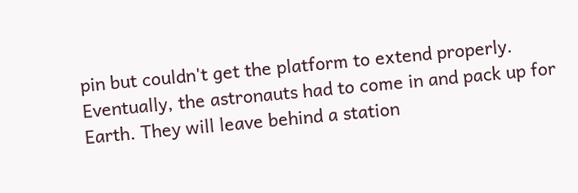pin but couldn't get the platform to extend properly. Eventually, the astronauts had to come in and pack up for Earth. They will leave behind a station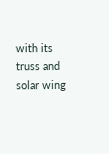with its truss and solar wing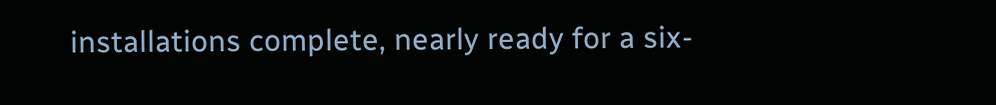installations complete, nearly ready for a six-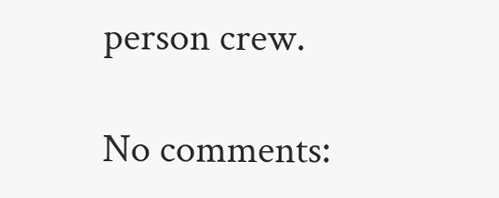person crew.

No comments: